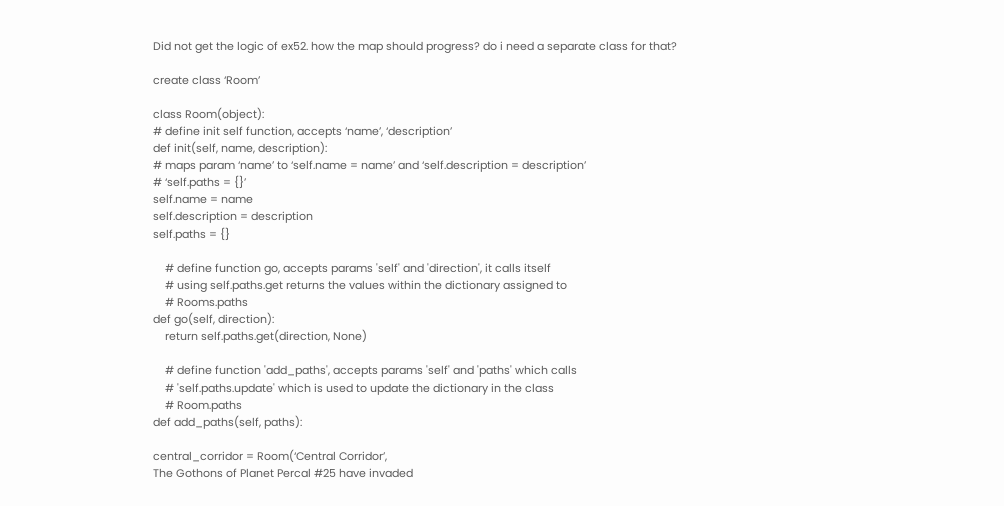Did not get the logic of ex52. how the map should progress? do i need a separate class for that?

create class ‘Room’

class Room(object):
# define init self function, accepts ‘name’, ‘description’
def init(self, name, description):
# maps param ‘name’ to ‘self.name = name’ and ‘self.description = description’
# ‘self.paths = {}’
self.name = name
self.description = description
self.paths = {}

    # define function go, accepts params 'self' and 'direction', it calls itself
    # using self.paths.get returns the values within the dictionary assigned to
    # Rooms.paths
def go(self, direction):
    return self.paths.get(direction, None)

    # define function 'add_paths', accepts params 'self' and 'paths' which calls
    # 'self.paths.update' which is used to update the dictionary in the class
    # Room.paths
def add_paths(self, paths):

central_corridor = Room(‘Central Corridor’,
The Gothons of Planet Percal #25 have invaded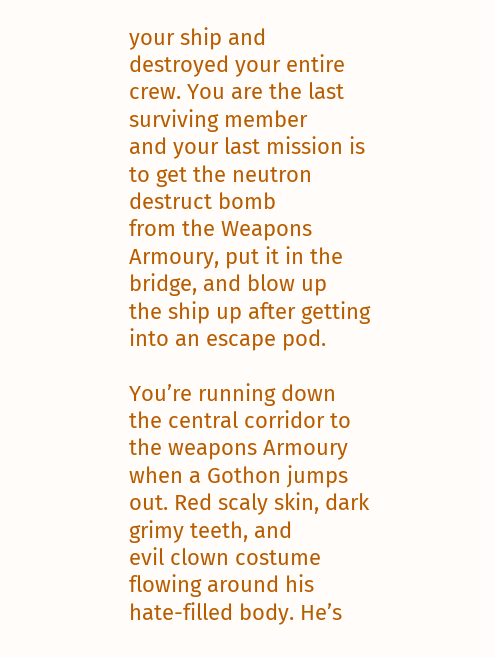your ship and
destroyed your entire crew. You are the last surviving member
and your last mission is to get the neutron destruct bomb
from the Weapons Armoury, put it in the bridge, and blow up
the ship up after getting into an escape pod.

You’re running down the central corridor to the weapons Armoury
when a Gothon jumps out. Red scaly skin, dark grimy teeth, and
evil clown costume flowing around his hate-filled body. He’s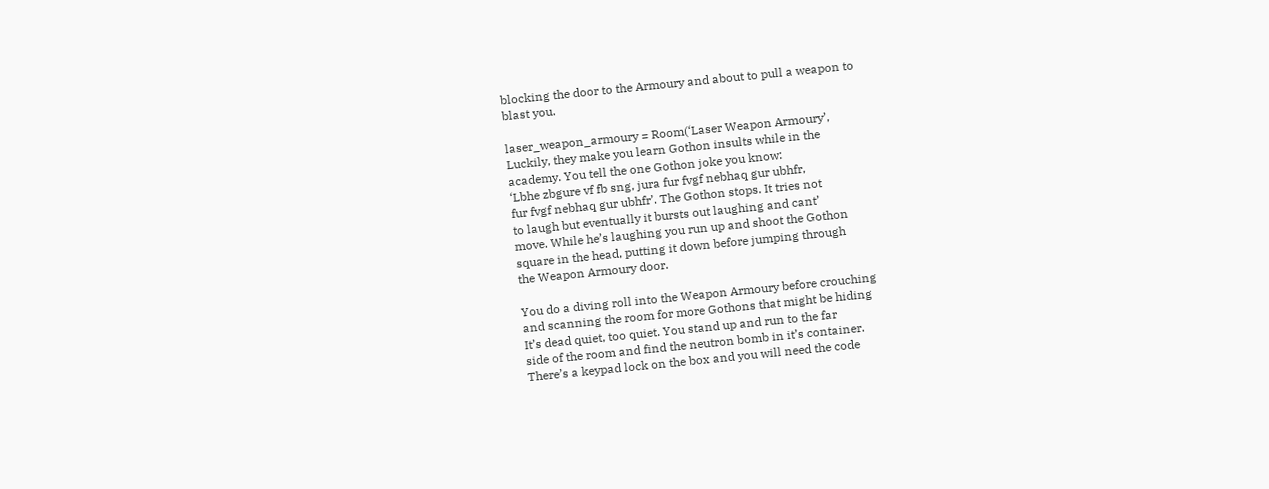blocking the door to the Armoury and about to pull a weapon to
blast you.

laser_weapon_armoury = Room(‘Laser Weapon Armoury’,
Luckily, they make you learn Gothon insults while in the
academy. You tell the one Gothon joke you know:
‘Lbhe zbgure vf fb sng, jura fur fvgf nebhaq gur ubhfr,
fur fvgf nebhaq gur ubhfr’. The Gothon stops. It tries not
to laugh but eventually it bursts out laughing and cant’
move. While he’s laughing you run up and shoot the Gothon
square in the head, putting it down before jumping through
the Weapon Armoury door.

You do a diving roll into the Weapon Armoury before crouching
and scanning the room for more Gothons that might be hiding
It’s dead quiet, too quiet. You stand up and run to the far
side of the room and find the neutron bomb in it’s container.
There’s a keypad lock on the box and you will need the code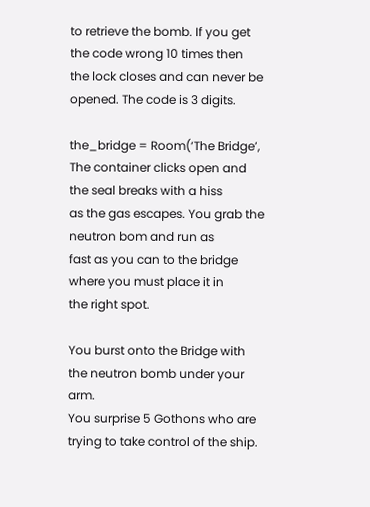to retrieve the bomb. If you get the code wrong 10 times then
the lock closes and can never be opened. The code is 3 digits.

the_bridge = Room(‘The Bridge’,
The container clicks open and the seal breaks with a hiss
as the gas escapes. You grab the neutron bom and run as
fast as you can to the bridge where you must place it in
the right spot.

You burst onto the Bridge with the neutron bomb under your arm.
You surprise 5 Gothons who are trying to take control of the ship.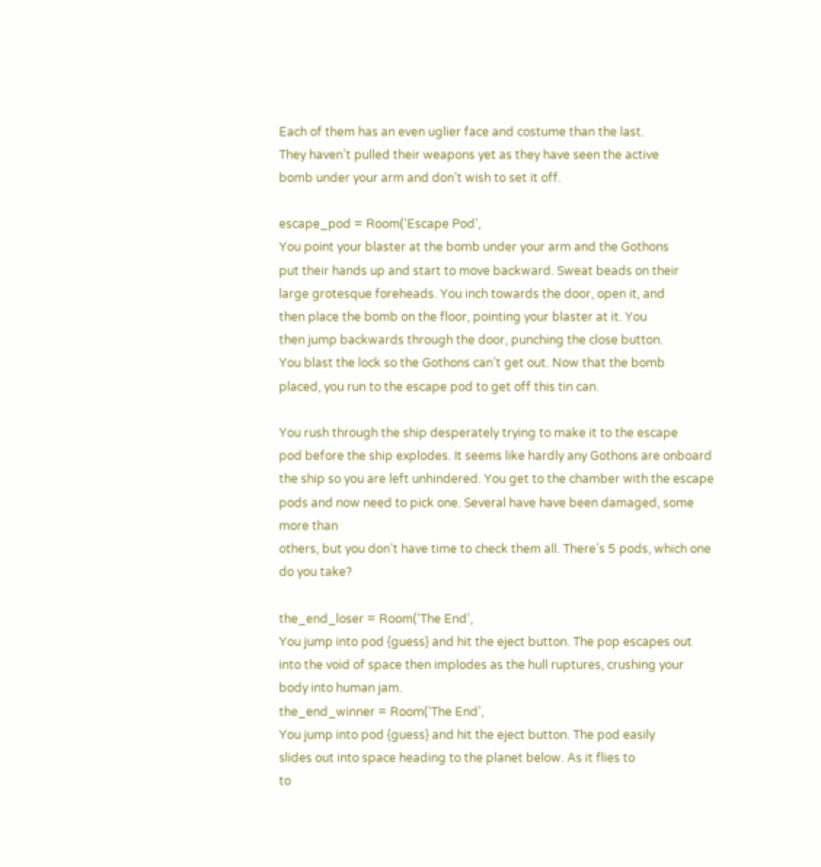Each of them has an even uglier face and costume than the last.
They haven’t pulled their weapons yet as they have seen the active
bomb under your arm and don’t wish to set it off.

escape_pod = Room(‘Escape Pod’,
You point your blaster at the bomb under your arm and the Gothons
put their hands up and start to move backward. Sweat beads on their
large grotesque foreheads. You inch towards the door, open it, and
then place the bomb on the floor, pointing your blaster at it. You
then jump backwards through the door, punching the close button.
You blast the lock so the Gothons can’t get out. Now that the bomb
placed, you run to the escape pod to get off this tin can.

You rush through the ship desperately trying to make it to the escape
pod before the ship explodes. It seems like hardly any Gothons are onboard
the ship so you are left unhindered. You get to the chamber with the escape
pods and now need to pick one. Several have have been damaged, some more than
others, but you don’t have time to check them all. There’s 5 pods, which one
do you take?

the_end_loser = Room(‘The End’,
You jump into pod {guess} and hit the eject button. The pop escapes out
into the void of space then implodes as the hull ruptures, crushing your
body into human jam.
the_end_winner = Room(‘The End’,
You jump into pod {guess} and hit the eject button. The pod easily
slides out into space heading to the planet below. As it flies to
to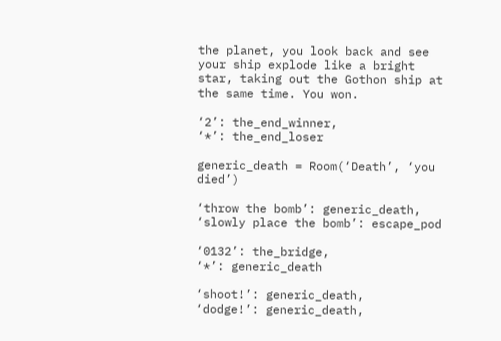the planet, you look back and see your ship explode like a bright
star, taking out the Gothon ship at the same time. You won.

‘2’: the_end_winner,
‘*’: the_end_loser

generic_death = Room(‘Death’, ‘you died’)

‘throw the bomb’: generic_death,
‘slowly place the bomb’: escape_pod

‘0132’: the_bridge,
‘*’: generic_death

‘shoot!’: generic_death,
‘dodge!’: generic_death,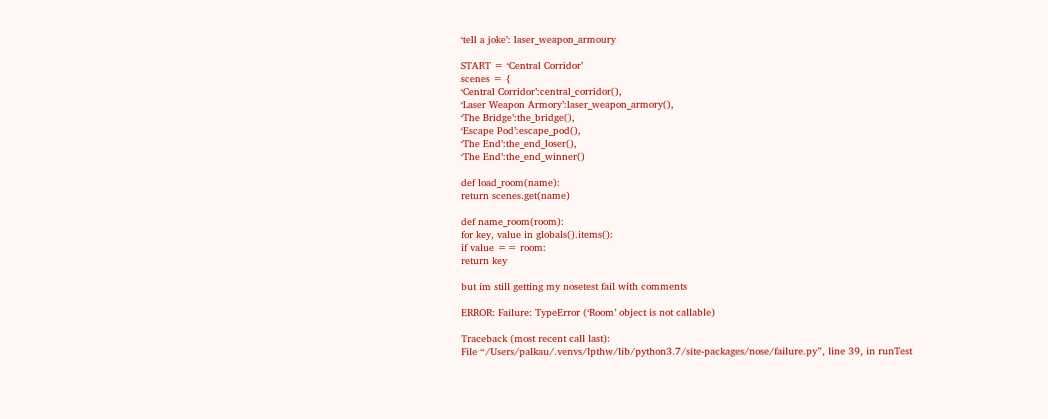‘tell a joke’: laser_weapon_armoury

START = ‘Central Corridor’
scenes = {
‘Central Corridor’:central_corridor(),
‘Laser Weapon Armory’:laser_weapon_armory(),
‘The Bridge’:the_bridge(),
‘Escape Pod’:escape_pod(),
‘The End’:the_end_loser(),
‘The End’:the_end_winner()

def load_room(name):
return scenes.get(name)

def name_room(room):
for key, value in globals().items():
if value == room:
return key

but im still getting my nosetest fail with comments

ERROR: Failure: TypeError (‘Room’ object is not callable)

Traceback (most recent call last):
File “/Users/palkau/.venvs/lpthw/lib/python3.7/site-packages/nose/failure.py”, line 39, in runTest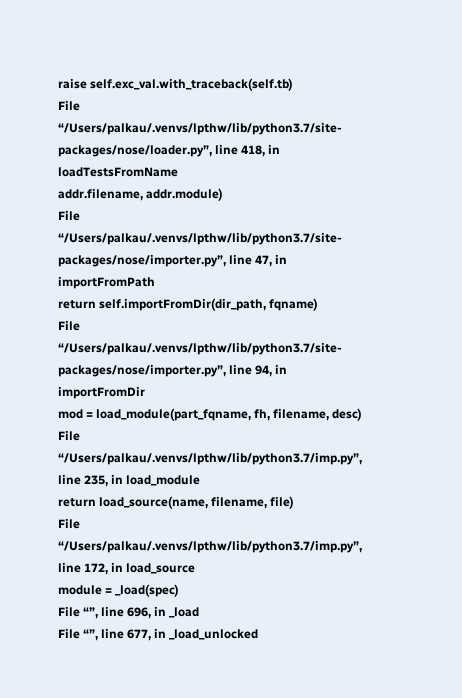raise self.exc_val.with_traceback(self.tb)
File “/Users/palkau/.venvs/lpthw/lib/python3.7/site-packages/nose/loader.py”, line 418, in loadTestsFromName
addr.filename, addr.module)
File “/Users/palkau/.venvs/lpthw/lib/python3.7/site-packages/nose/importer.py”, line 47, in importFromPath
return self.importFromDir(dir_path, fqname)
File “/Users/palkau/.venvs/lpthw/lib/python3.7/site-packages/nose/importer.py”, line 94, in importFromDir
mod = load_module(part_fqname, fh, filename, desc)
File “/Users/palkau/.venvs/lpthw/lib/python3.7/imp.py”, line 235, in load_module
return load_source(name, filename, file)
File “/Users/palkau/.venvs/lpthw/lib/python3.7/imp.py”, line 172, in load_source
module = _load(spec)
File “”, line 696, in _load
File “”, line 677, in _load_unlocked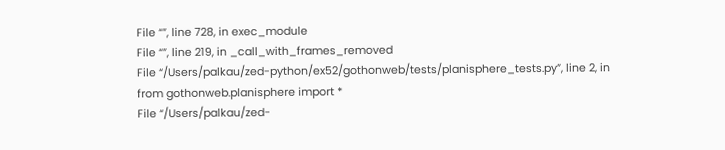File “”, line 728, in exec_module
File “”, line 219, in _call_with_frames_removed
File “/Users/palkau/zed-python/ex52/gothonweb/tests/planisphere_tests.py”, line 2, in
from gothonweb.planisphere import *
File “/Users/palkau/zed-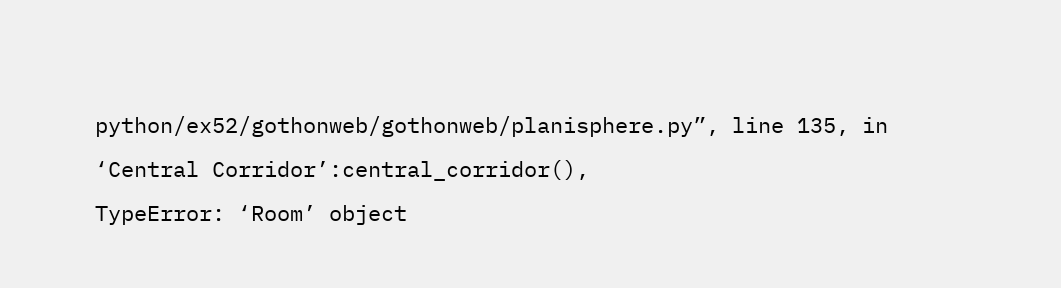python/ex52/gothonweb/gothonweb/planisphere.py”, line 135, in
‘Central Corridor’:central_corridor(),
TypeError: ‘Room’ object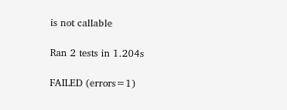is not callable

Ran 2 tests in 1.204s

FAILED (errors=1)